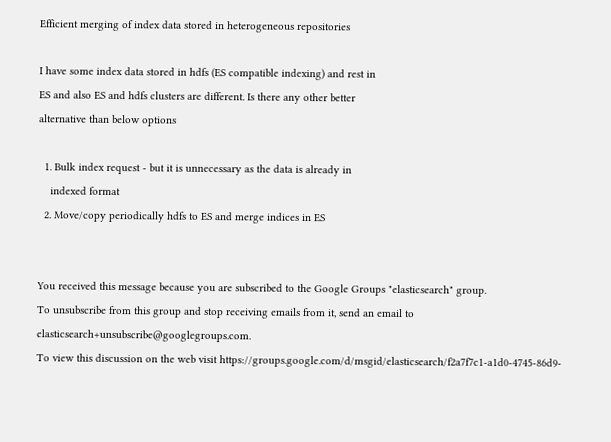Efficient merging of index data stored in heterogeneous repositories

I have some index data stored in hdfs (ES compatible indexing) and rest in
ES and also ES and hdfs clusters are different. Is there any other better
alternative than below options

  1. Bulk index request - but it is unnecessary as the data is already in
    indexed format
  2. Move/copy periodically hdfs to ES and merge indices in ES


You received this message because you are subscribed to the Google Groups "elasticsearch" group.
To unsubscribe from this group and stop receiving emails from it, send an email to elasticsearch+unsubscribe@googlegroups.com.
To view this discussion on the web visit https://groups.google.com/d/msgid/elasticsearch/f2a7f7c1-a1d0-4745-86d9-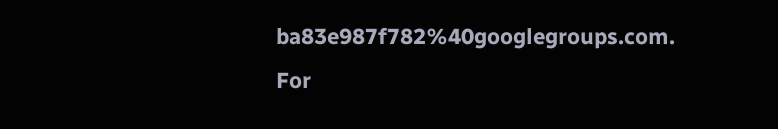ba83e987f782%40googlegroups.com.
For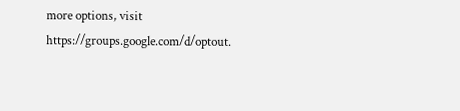more options, visit https://groups.google.com/d/optout.